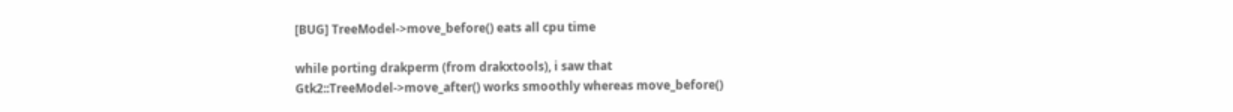[BUG] TreeModel->move_before() eats all cpu time

while porting drakperm (from drakxtools), i saw that
Gtk2::TreeModel->move_after() works smoothly whereas move_before()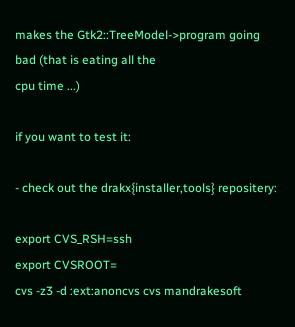makes the Gtk2::TreeModel->program going bad (that is eating all the
cpu time ...)

if you want to test it:

- check out the drakx{installer,tools} repositery:

export CVS_RSH=ssh
export CVSROOT=
cvs -z3 -d :ext:anoncvs cvs mandrakesoft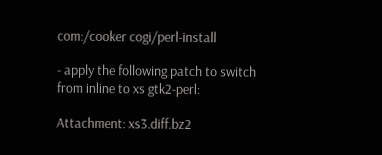com:/cooker cogi/perl-install

- apply the following patch to switch from inline to xs gtk2-perl:

Attachment: xs3.diff.bz2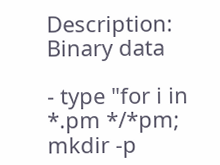Description: Binary data

- type "for i in *.pm */*pm; mkdir -p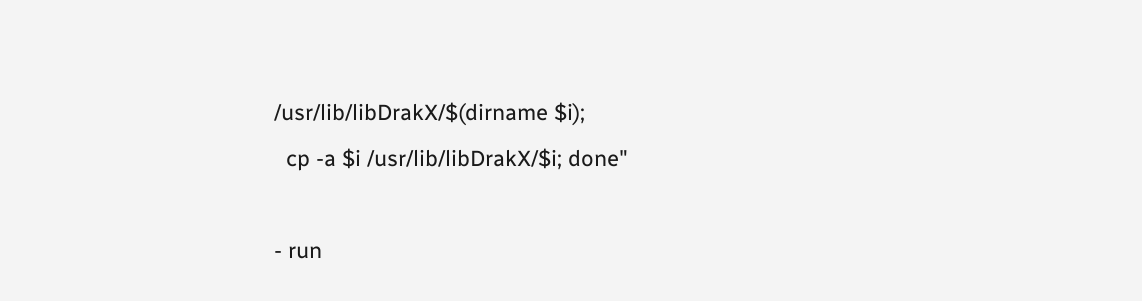/usr/lib/libDrakX/$(dirname $i);
  cp -a $i /usr/lib/libDrakX/$i; done"

- run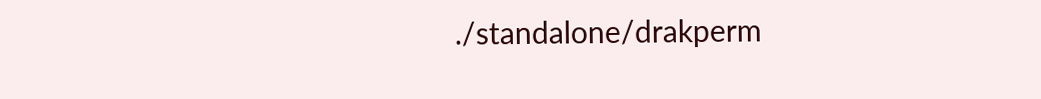./standalone/drakperm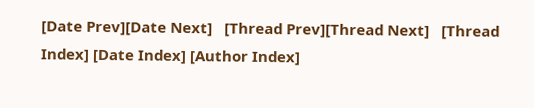[Date Prev][Date Next]   [Thread Prev][Thread Next]   [Thread Index] [Date Index] [Author Index]